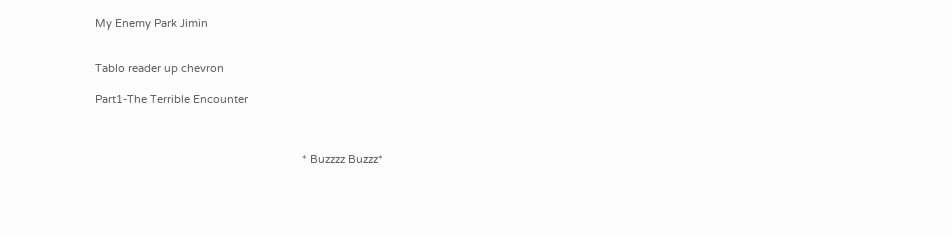My Enemy Park Jimin


Tablo reader up chevron

Part1-The Terrible Encounter



                                                                     * Buzzzz Buzzz*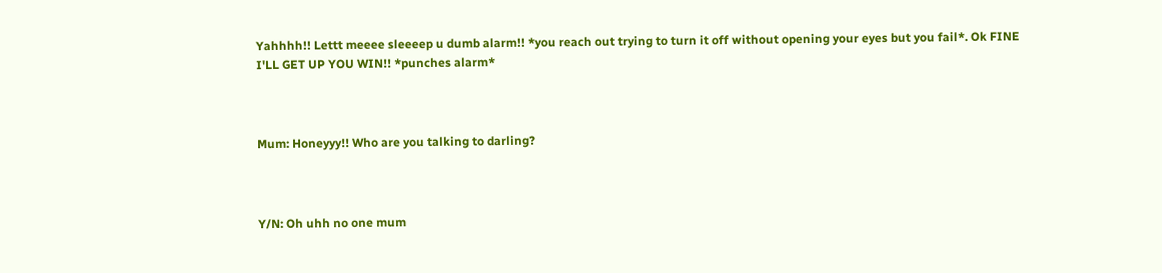Yahhhh!! Lettt meeee sleeeep u dumb alarm!! *you reach out trying to turn it off without opening your eyes but you fail*. Ok FINE I'LL GET UP YOU WIN!! *punches alarm*



Mum: Honeyyy!! Who are you talking to darling?



Y/N: Oh uhh no one mum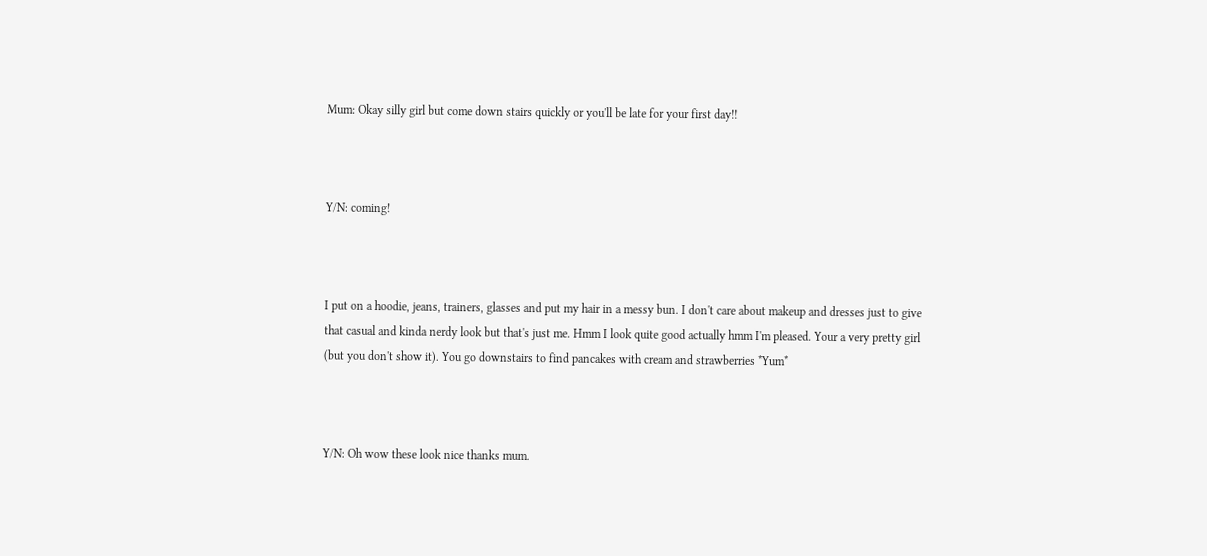Mum: Okay silly girl but come down stairs quickly or you'll be late for your first day!!



Y/N: coming!



I put on a hoodie, jeans, trainers, glasses and put my hair in a messy bun. I don't care about makeup and dresses just to give that casual and kinda nerdy look but that's just me. Hmm I look quite good actually hmm I'm pleased. Your a very pretty girl (but you don't show it). You go downstairs to find pancakes with cream and strawberries *Yum*



Y/N: Oh wow these look nice thanks mum.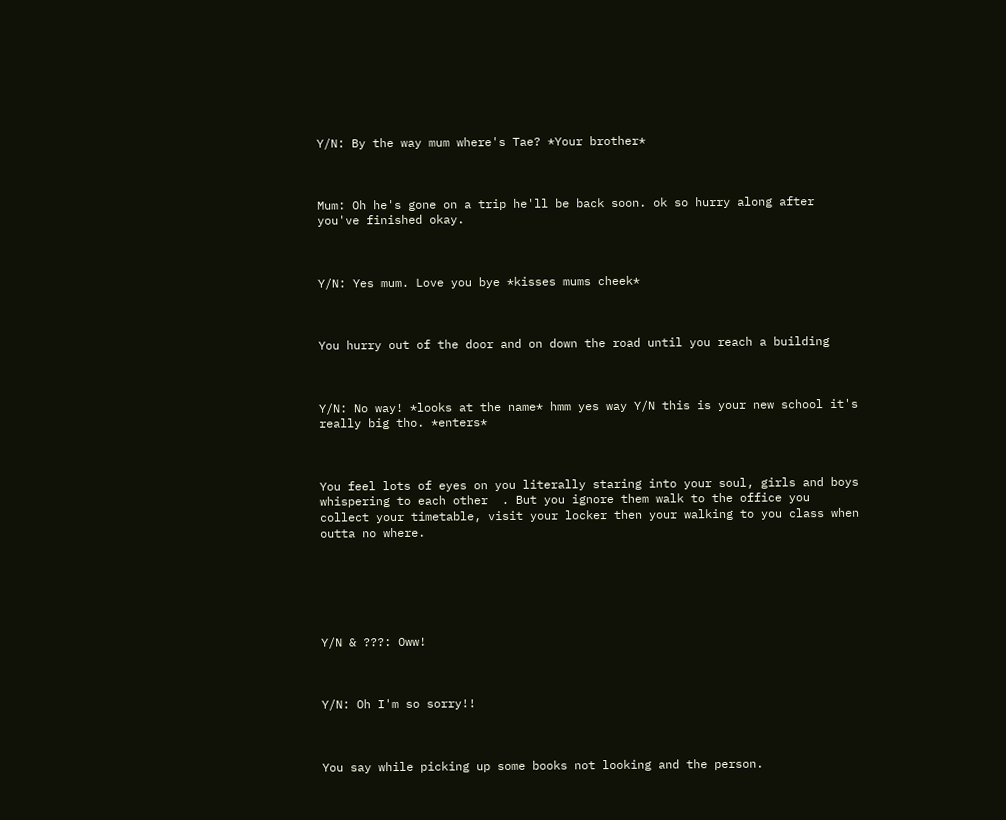Y/N: By the way mum where's Tae? *Your brother*



Mum: Oh he's gone on a trip he'll be back soon. ok so hurry along after you've finished okay.



Y/N: Yes mum. Love you bye *kisses mums cheek*



You hurry out of the door and on down the road until you reach a building



Y/N: No way! *looks at the name* hmm yes way Y/N this is your new school it's really big tho. *enters*



You feel lots of eyes on you literally staring into your soul, girls and boys whispering to each other  . But you ignore them walk to the office you collect your timetable, visit your locker then your walking to you class when outta no where.






Y/N & ???: Oww!



Y/N: Oh I'm so sorry!!



You say while picking up some books not looking and the person.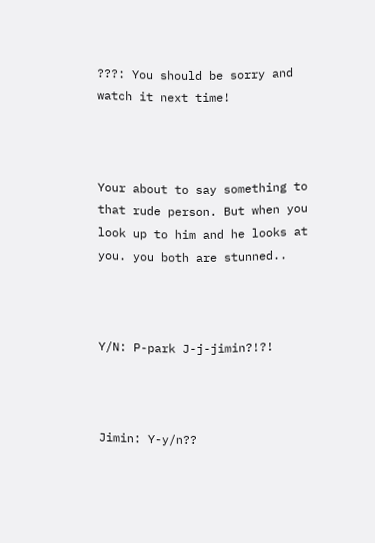???: You should be sorry and watch it next time!



Your about to say something to that rude person. But when you look up to him and he looks at you. you both are stunned..



Y/N: P-park J-j-jimin?!?!



Jimin: Y-y/n??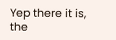Yep there it is, the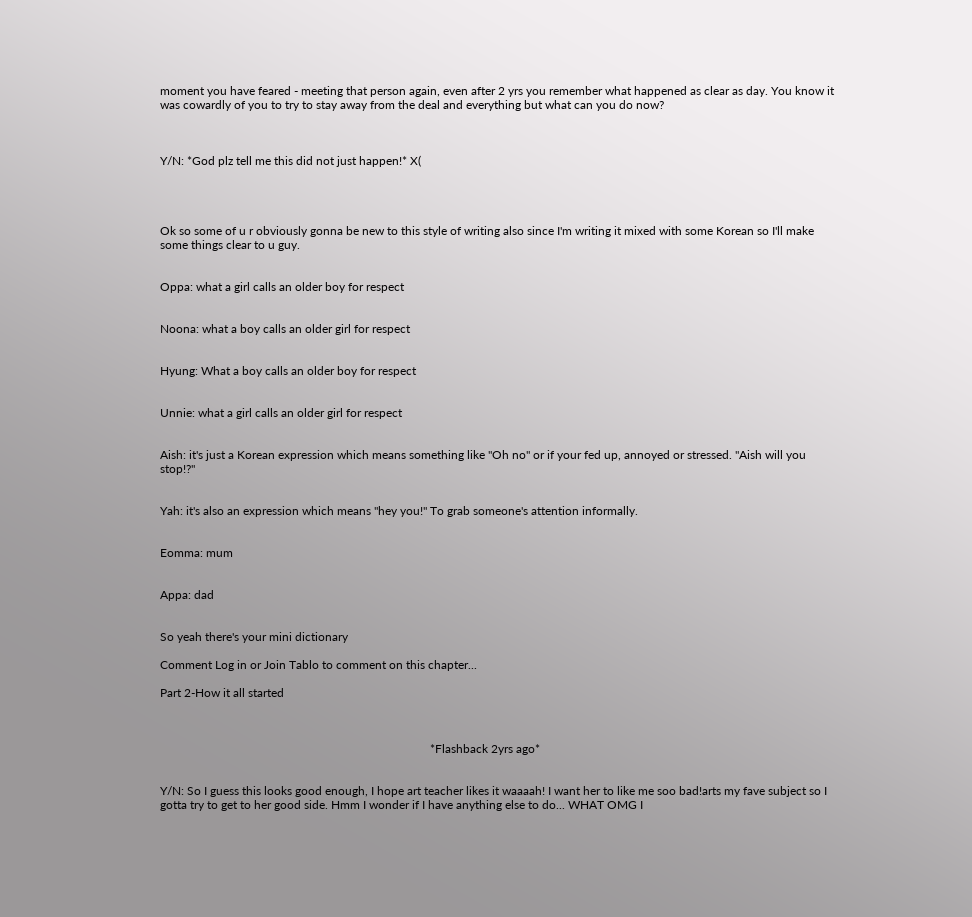moment you have feared - meeting that person again, even after 2 yrs you remember what happened as clear as day. You know it was cowardly of you to try to stay away from the deal and everything but what can you do now?



Y/N: *God plz tell me this did not just happen!* X(




Ok so some of u r obviously gonna be new to this style of writing also since I'm writing it mixed with some Korean so I'll make some things clear to u guy.


Oppa: what a girl calls an older boy for respect


Noona: what a boy calls an older girl for respect


Hyung: What a boy calls an older boy for respect


Unnie: what a girl calls an older girl for respect


Aish: it's just a Korean expression which means something like "Oh no" or if your fed up, annoyed or stressed. "Aish will you stop!?"


Yah: it's also an expression which means "hey you!" To grab someone's attention informally.


Eomma: mum


Appa: dad


So yeah there's your mini dictionary

Comment Log in or Join Tablo to comment on this chapter...

Part 2-How it all started



                                                                                          *Flashback 2yrs ago*


Y/N: So I guess this looks good enough, I hope art teacher likes it waaaah! I want her to like me soo bad!arts my fave subject so I gotta try to get to her good side. Hmm I wonder if I have anything else to do... WHAT OMG I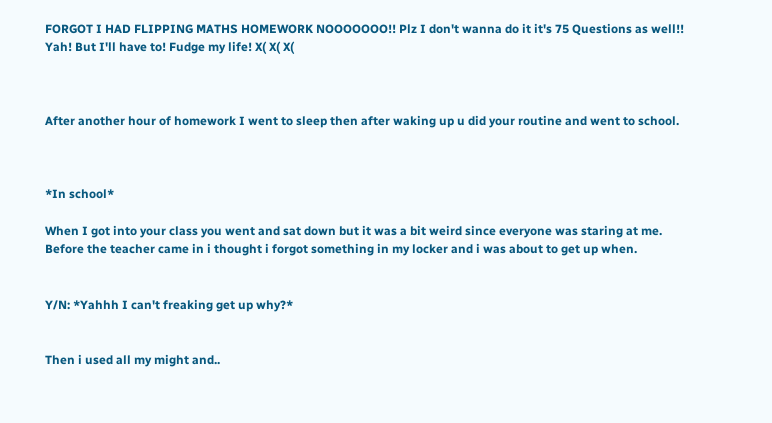FORGOT I HAD FLIPPING MATHS HOMEWORK NOOOOOOO!! Plz I don't wanna do it it's 75 Questions as well!! Yah! But I'll have to! Fudge my life! X( X( X(



After another hour of homework I went to sleep then after waking up u did your routine and went to school.



*In school*

When I got into your class you went and sat down but it was a bit weird since everyone was staring at me. Before the teacher came in i thought i forgot something in my locker and i was about to get up when.


Y/N: *Yahhh I can't freaking get up why?*


Then i used all my might and..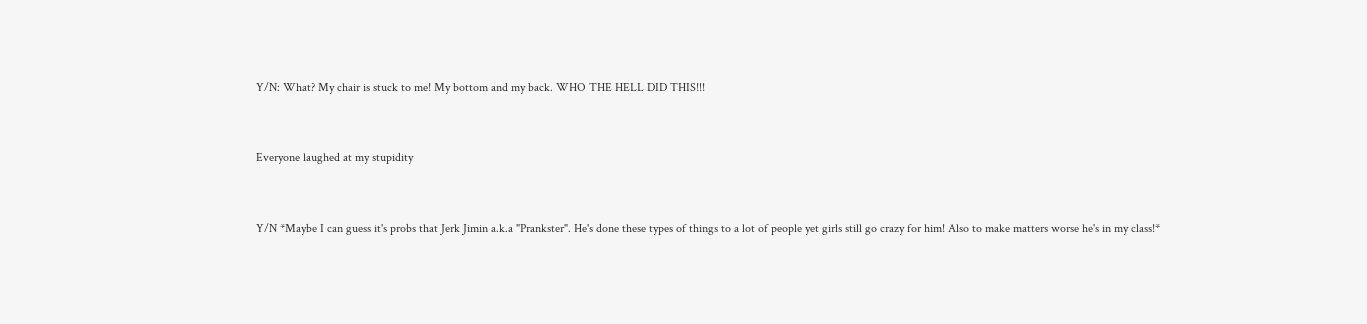Y/N: What? My chair is stuck to me! My bottom and my back. WHO THE HELL DID THIS!!!


Everyone laughed at my stupidity


Y/N *Maybe I can guess it's probs that Jerk Jimin a.k.a "Prankster". He's done these types of things to a lot of people yet girls still go crazy for him! Also to make matters worse he's in my class!*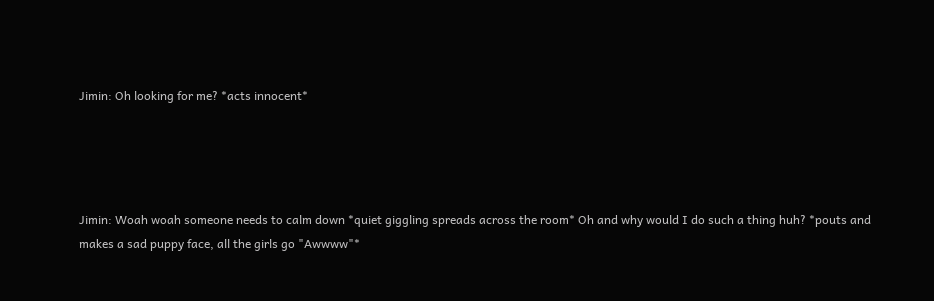Jimin: Oh looking for me? *acts innocent*




Jimin: Woah woah someone needs to calm down *quiet giggling spreads across the room* Oh and why would I do such a thing huh? *pouts and makes a sad puppy face, all the girls go "Awwww"*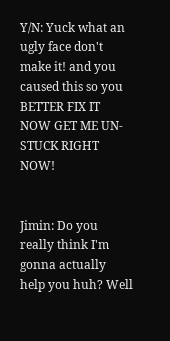Y/N: Yuck what an ugly face don't make it! and you caused this so you BETTER FIX IT NOW GET ME UN-STUCK RIGHT NOW!


Jimin: Do you really think I'm gonna actually help you huh? Well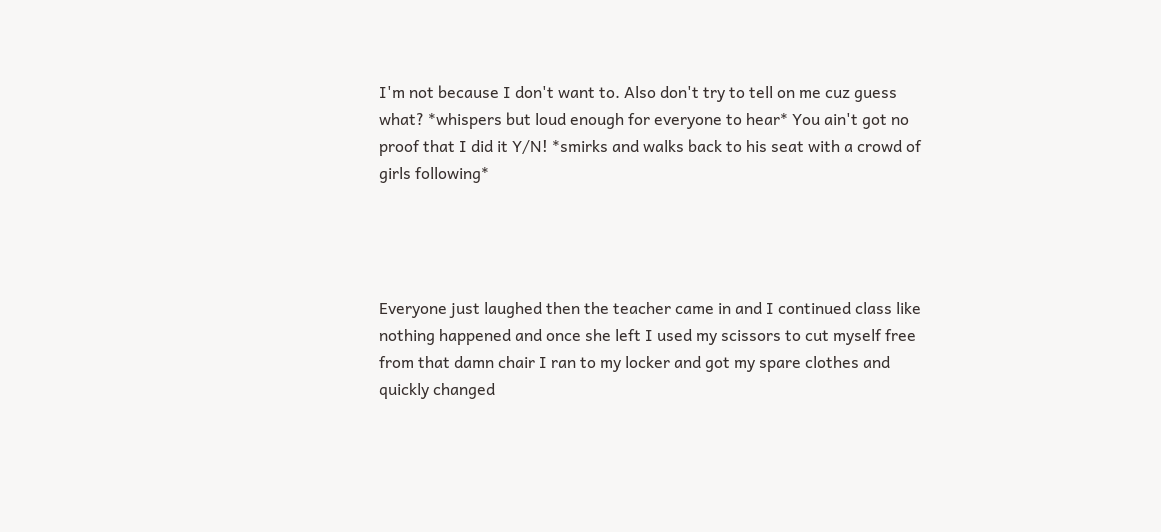I'm not because I don't want to. Also don't try to tell on me cuz guess what? *whispers but loud enough for everyone to hear* You ain't got no proof that I did it Y/N! *smirks and walks back to his seat with a crowd of girls following*




Everyone just laughed then the teacher came in and I continued class like nothing happened and once she left I used my scissors to cut myself free from that damn chair I ran to my locker and got my spare clothes and quickly changed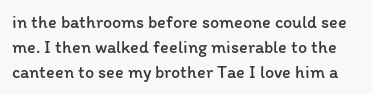in the bathrooms before someone could see me. I then walked feeling miserable to the canteen to see my brother Tae I love him a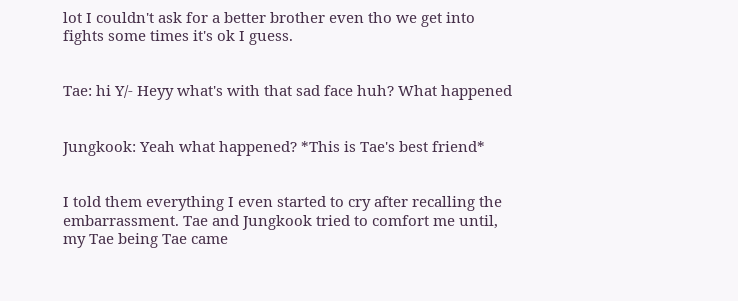lot I couldn't ask for a better brother even tho we get into fights some times it's ok I guess.


Tae: hi Y/- Heyy what's with that sad face huh? What happened


Jungkook: Yeah what happened? *This is Tae's best friend*


I told them everything I even started to cry after recalling the embarrassment. Tae and Jungkook tried to comfort me until, my Tae being Tae came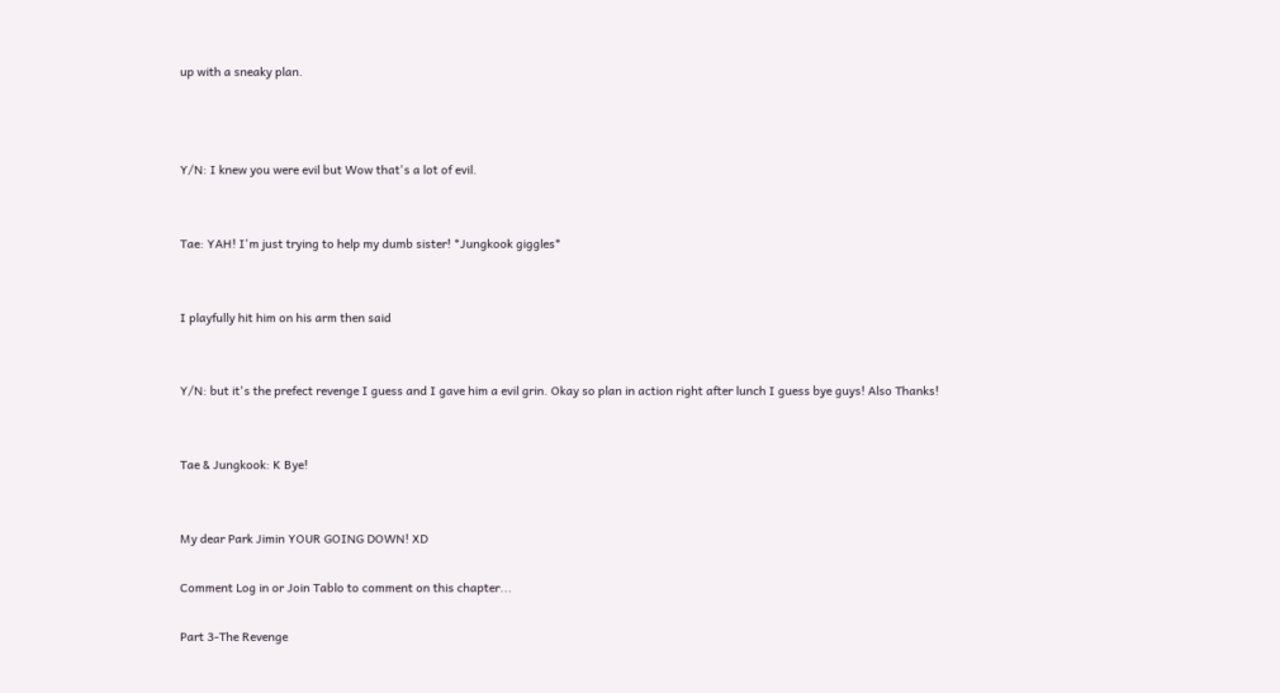up with a sneaky plan.



Y/N: I knew you were evil but Wow that's a lot of evil.


Tae: YAH! I'm just trying to help my dumb sister! *Jungkook giggles*


I playfully hit him on his arm then said


Y/N: but it's the prefect revenge I guess and I gave him a evil grin. Okay so plan in action right after lunch I guess bye guys! Also Thanks!


Tae & Jungkook: K Bye!


My dear Park Jimin YOUR GOING DOWN! XD

Comment Log in or Join Tablo to comment on this chapter...

Part 3-The Revenge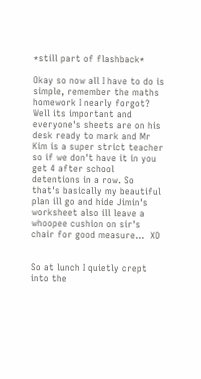*still part of flashback*

Okay so now all I have to do is simple, remember the maths homework I nearly forgot? Well its important and everyone's sheets are on his desk ready to mark and Mr Kim is a super strict teacher so if we don't have it in you get 4 after school detentions in a row. So that's basically my beautiful plan ill go and hide Jimin's worksheet also ill leave a whoopee cushion on sir's chair for good measure...  XD


So at lunch I quietly crept into the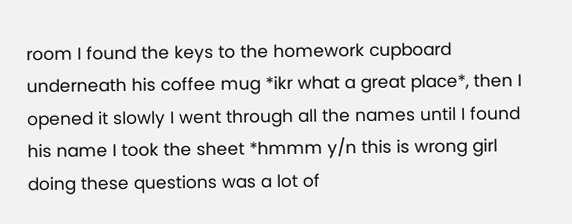room I found the keys to the homework cupboard underneath his coffee mug *ikr what a great place*, then I opened it slowly I went through all the names until I found his name I took the sheet *hmmm y/n this is wrong girl doing these questions was a lot of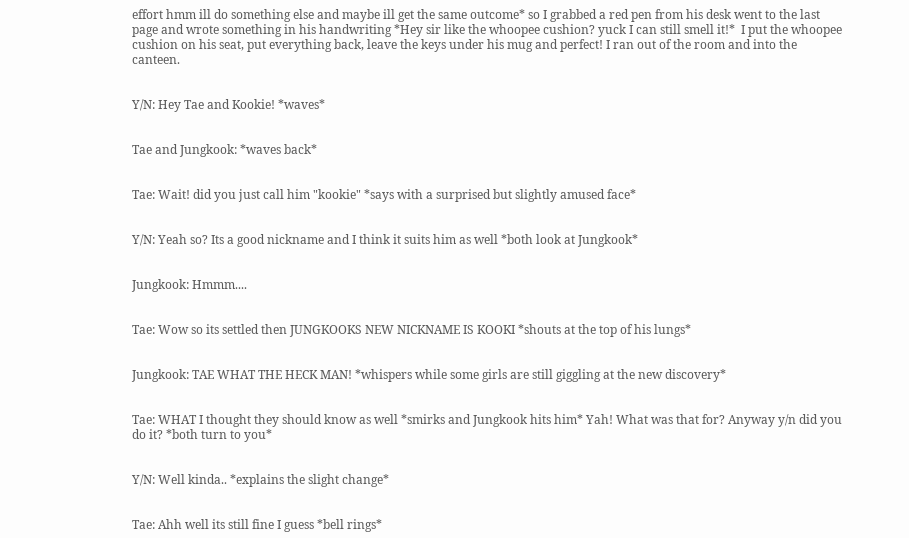effort hmm ill do something else and maybe ill get the same outcome* so I grabbed a red pen from his desk went to the last page and wrote something in his handwriting *Hey sir like the whoopee cushion? yuck I can still smell it!*  I put the whoopee cushion on his seat, put everything back, leave the keys under his mug and perfect! I ran out of the room and into the canteen.


Y/N: Hey Tae and Kookie! *waves*


Tae and Jungkook: *waves back*


Tae: Wait! did you just call him "kookie" *says with a surprised but slightly amused face*


Y/N: Yeah so? Its a good nickname and I think it suits him as well *both look at Jungkook*


Jungkook: Hmmm....


Tae: Wow so its settled then JUNGKOOKS NEW NICKNAME IS KOOKI *shouts at the top of his lungs*


Jungkook: TAE WHAT THE HECK MAN! *whispers while some girls are still giggling at the new discovery*


Tae: WHAT I thought they should know as well *smirks and Jungkook hits him* Yah! What was that for? Anyway y/n did you do it? *both turn to you*


Y/N: Well kinda.. *explains the slight change*


Tae: Ahh well its still fine I guess *bell rings*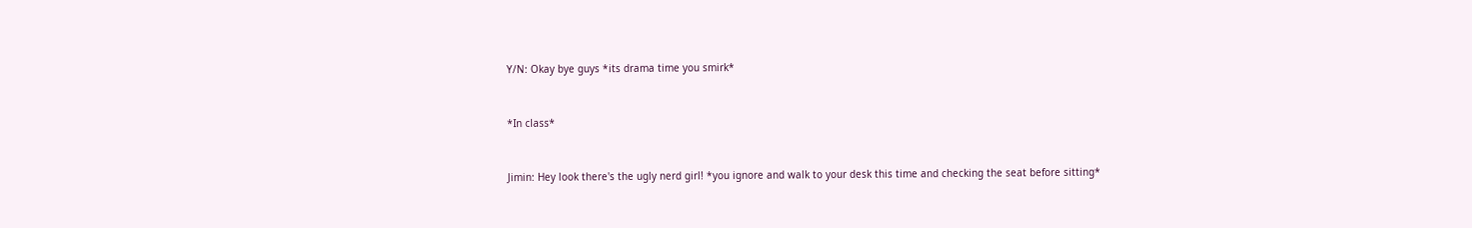Y/N: Okay bye guys *its drama time you smirk*


*In class*


Jimin: Hey look there's the ugly nerd girl! *you ignore and walk to your desk this time and checking the seat before sitting*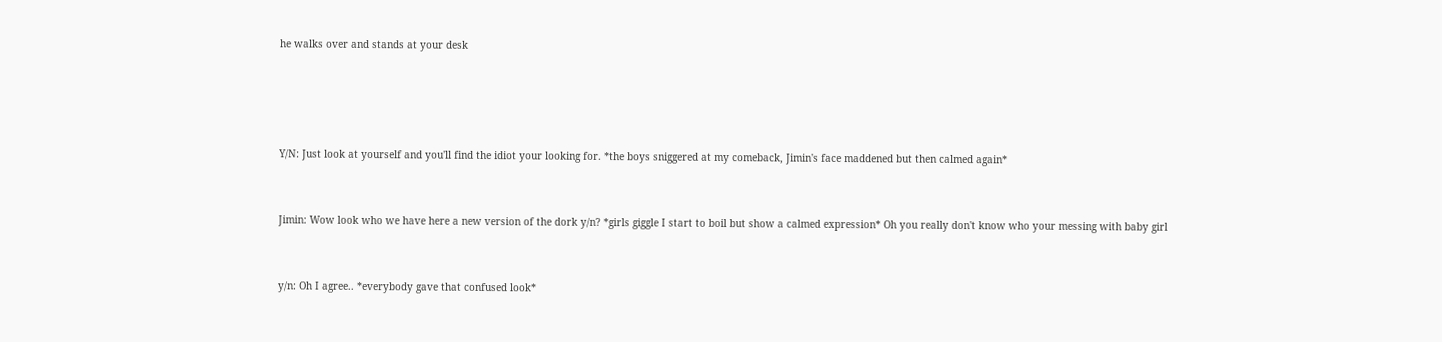he walks over and stands at your desk




Y/N: Just look at yourself and you'll find the idiot your looking for. *the boys sniggered at my comeback, Jimin's face maddened but then calmed again*


Jimin: Wow look who we have here a new version of the dork y/n? *girls giggle I start to boil but show a calmed expression* Oh you really don't know who your messing with baby girl


y/n: Oh I agree.. *everybody gave that confused look*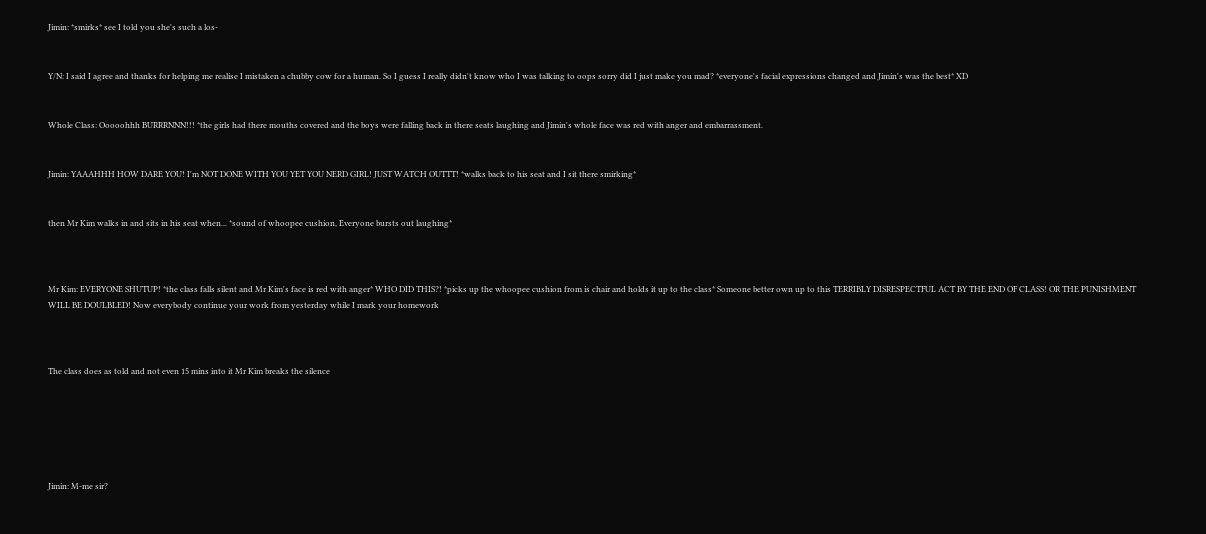Jimin: *smirks* see I told you she's such a los-


Y/N: I said I agree and thanks for helping me realise I mistaken a chubby cow for a human. So I guess I really didn't know who I was talking to oops sorry did I just make you mad? *everyone's facial expressions changed and Jimin's was the best* XD


Whole Class: Ooooohhh BURRRNNN!!! *the girls had there mouths covered and the boys were falling back in there seats laughing and Jimin's whole face was red with anger and embarrassment.


Jimin: YAAAHHH HOW DARE YOU! I'm NOT DONE WITH YOU YET YOU NERD GIRL! JUST WATCH OUTTT! *walks back to his seat and I sit there smirking*


then Mr Kim walks in and sits in his seat when... *sound of whoopee cushion, Everyone bursts out laughing*



Mr Kim: EVERYONE SHUTUP! *the class falls silent and Mr Kim's face is red with anger* WHO DID THIS?! *picks up the whoopee cushion from is chair and holds it up to the class* Someone better own up to this TERRIBLY DISRESPECTFUL ACT BY THE END OF CLASS! OR THE PUNISHMENT WILL BE DOULBLED! Now everybody continue your work from yesterday while I mark your homework



The class does as told and not even 15 mins into it Mr Kim breaks the silence






Jimin: M-me sir?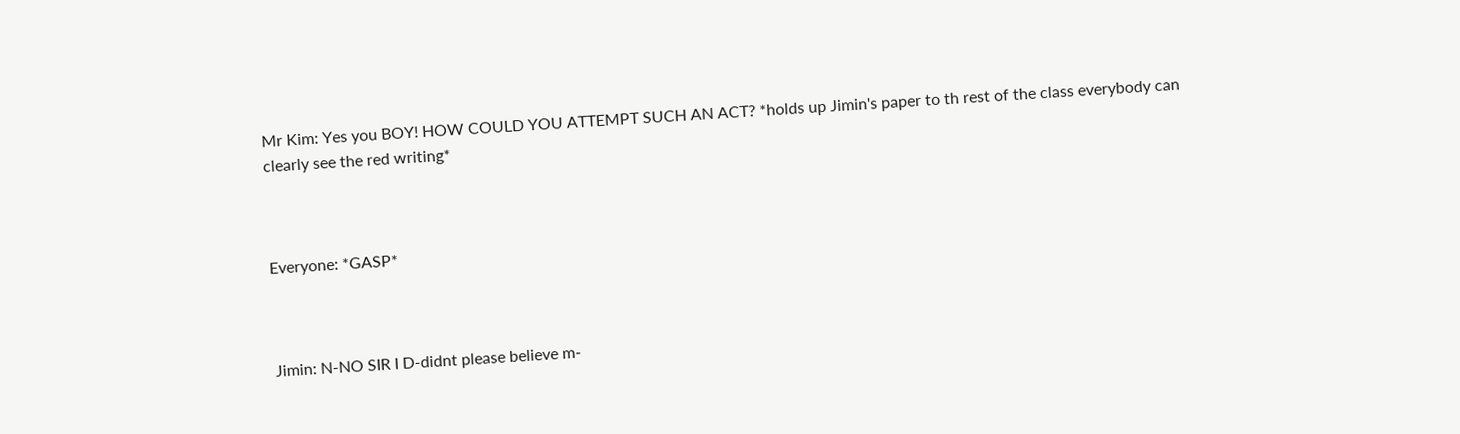Mr Kim: Yes you BOY! HOW COULD YOU ATTEMPT SUCH AN ACT? *holds up Jimin's paper to th rest of the class everybody can clearly see the red writing*



Everyone: *GASP*



Jimin: N-NO SIR I D-didnt please believe m-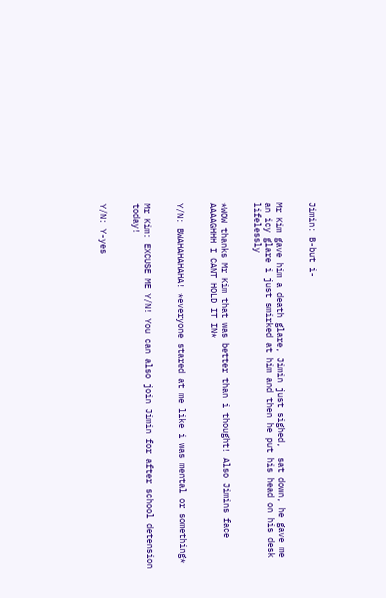Jimin: B-but i-


Mr Kim gave him a death glare, Jimin just sighed,  sat down, he gave me an icy glare i just smirked at him and then he put his head on his desk lifelessly


*WOW thanks Mr Kim that was better than i thought! Also Jimins face AAAAGHHH I CANT HOLD IT IN*


Y/N: BWAHAHAHAHA! *everyone stared at me like i was mental or something*


Mr Kim: EXCUSE ME Y/N! You can also join Jimin for after school detension today!


Y/N: Y-yes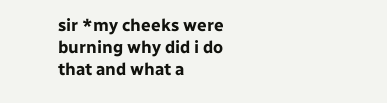sir *my cheeks were burning why did i do that and what a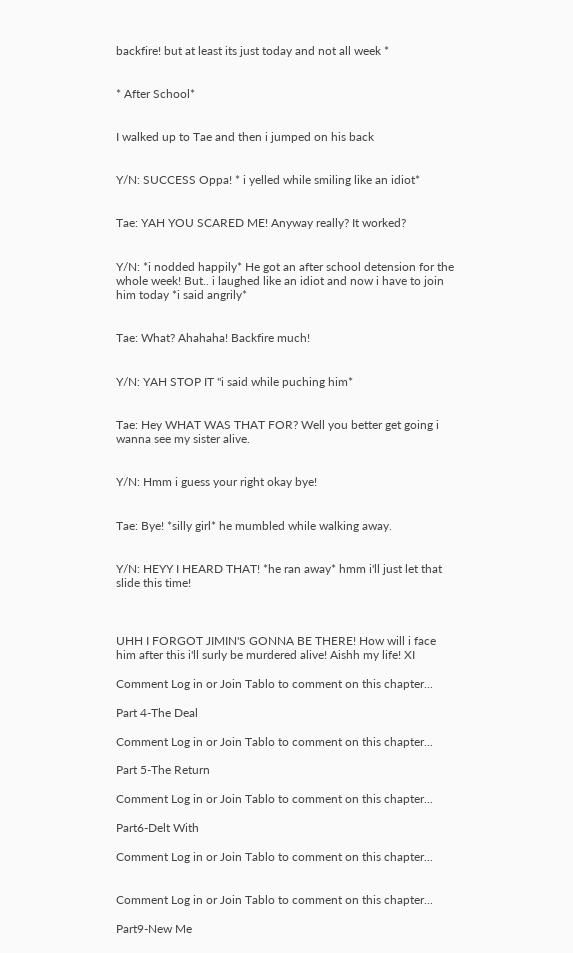backfire! but at least its just today and not all week *


* After School*


I walked up to Tae and then i jumped on his back


Y/N: SUCCESS Oppa! * i yelled while smiling like an idiot*


Tae: YAH YOU SCARED ME! Anyway really? It worked?


Y/N: *i nodded happily* He got an after school detension for the whole week! But.. i laughed like an idiot and now i have to join him today *i said angrily*


Tae: What? Ahahaha! Backfire much!


Y/N: YAH STOP IT "i said while puching him*


Tae: Hey WHAT WAS THAT FOR? Well you better get going i wanna see my sister alive.


Y/N: Hmm i guess your right okay bye!


Tae: Bye! *silly girl* he mumbled while walking away.


Y/N: HEYY I HEARD THAT! *he ran away* hmm i'll just let that slide this time!



UHH I FORGOT JIMIN'S GONNA BE THERE! How will i face him after this i'll surly be murdered alive! Aishh my life! XI

Comment Log in or Join Tablo to comment on this chapter...

Part 4-The Deal

Comment Log in or Join Tablo to comment on this chapter...

Part 5-The Return

Comment Log in or Join Tablo to comment on this chapter...

Part6-Delt With

Comment Log in or Join Tablo to comment on this chapter...


Comment Log in or Join Tablo to comment on this chapter...

Part9-New Me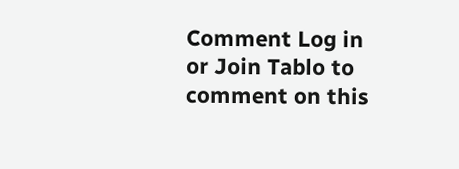Comment Log in or Join Tablo to comment on this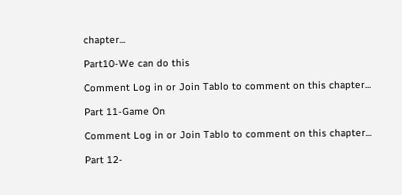chapter...

Part10-We can do this

Comment Log in or Join Tablo to comment on this chapter...

Part 11-Game On

Comment Log in or Join Tablo to comment on this chapter...

Part 12-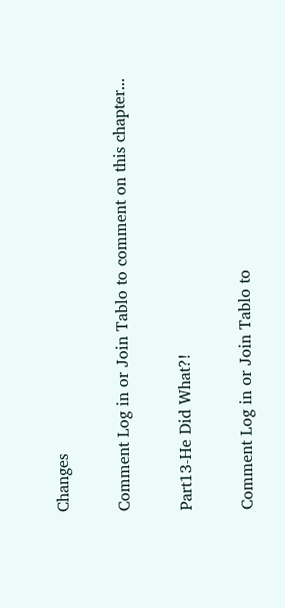Changes

Comment Log in or Join Tablo to comment on this chapter...

Part13-He Did What?!

Comment Log in or Join Tablo to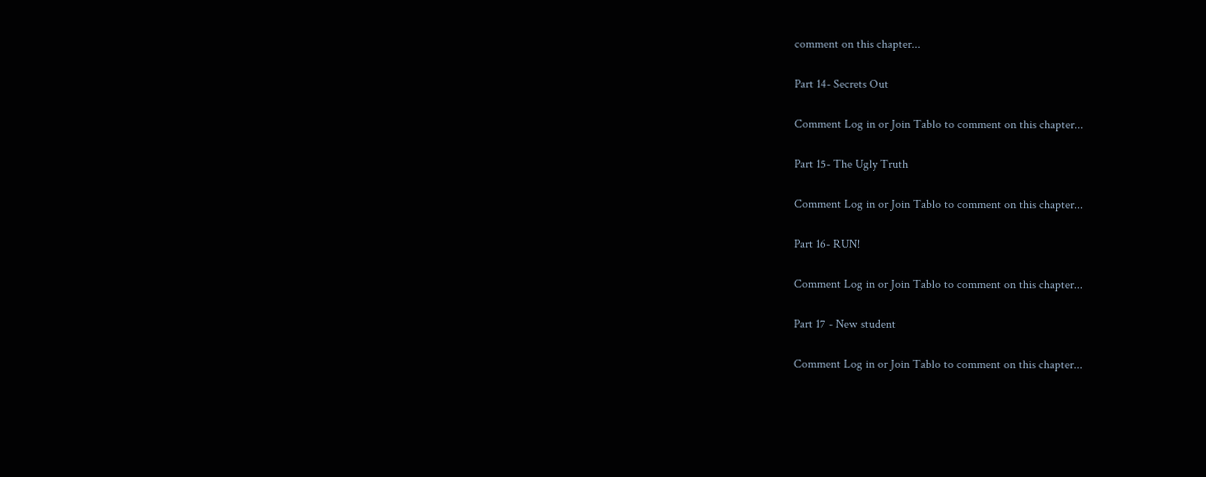comment on this chapter...

Part 14- Secrets Out

Comment Log in or Join Tablo to comment on this chapter...

Part 15- The Ugly Truth

Comment Log in or Join Tablo to comment on this chapter...

Part 16- RUN!

Comment Log in or Join Tablo to comment on this chapter...

Part 17 - New student

Comment Log in or Join Tablo to comment on this chapter...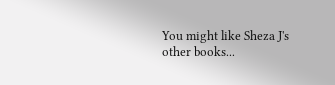You might like Sheza J's other books...